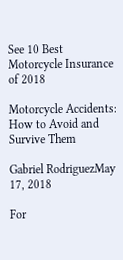See 10 Best Motorcycle Insurance of 2018

Motorcycle Accidents: How to Avoid and Survive Them

Gabriel RodriguezMay 17, 2018

For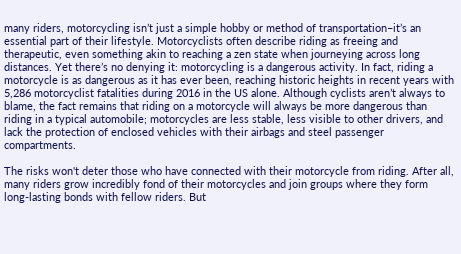many riders, motorcycling isn’t just a simple hobby or method of transportation–it’s an essential part of their lifestyle. Motorcyclists often describe riding as freeing and therapeutic, even something akin to reaching a zen state when journeying across long distances. Yet there’s no denying it: motorcycling is a dangerous activity. In fact, riding a motorcycle is as dangerous as it has ever been, reaching historic heights in recent years with 5,286 motorcyclist fatalities during 2016 in the US alone. Although cyclists aren’t always to blame, the fact remains that riding on a motorcycle will always be more dangerous than riding in a typical automobile; motorcycles are less stable, less visible to other drivers, and lack the protection of enclosed vehicles with their airbags and steel passenger compartments.

The risks won't deter those who have connected with their motorcycle from riding. After all, many riders grow incredibly fond of their motorcycles and join groups where they form long-lasting bonds with fellow riders. But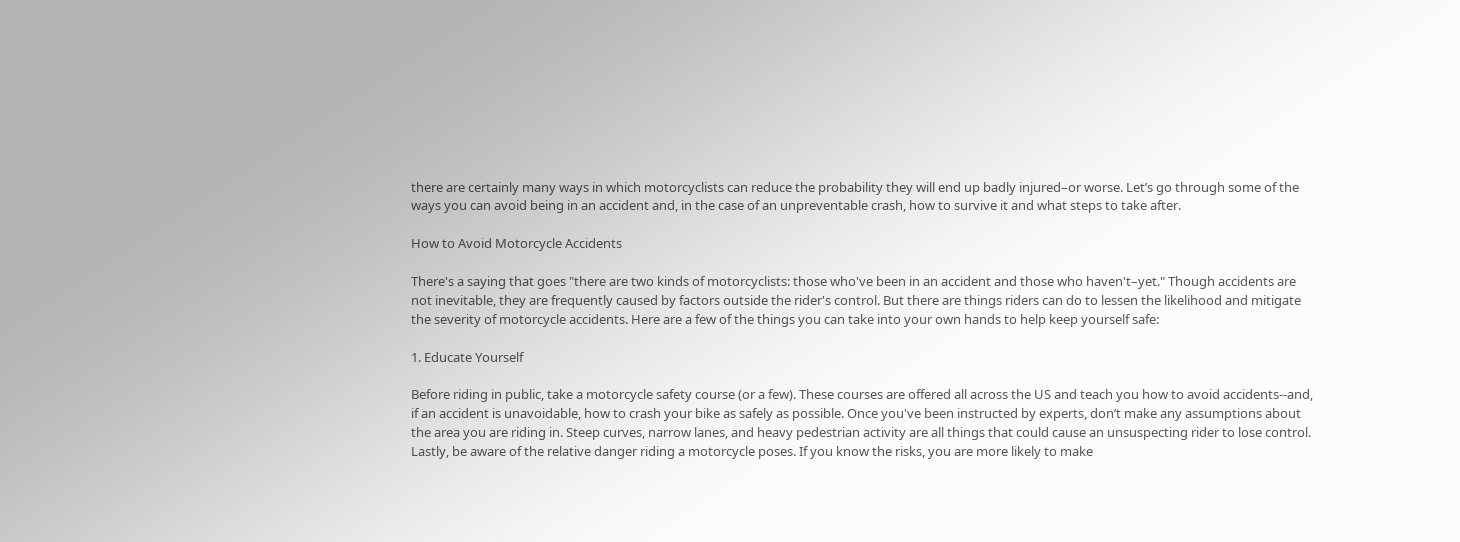there are certainly many ways in which motorcyclists can reduce the probability they will end up badly injured–or worse. Let’s go through some of the ways you can avoid being in an accident and, in the case of an unpreventable crash, how to survive it and what steps to take after.

How to Avoid Motorcycle Accidents

There's a saying that goes "there are two kinds of motorcyclists: those who've been in an accident and those who haven't–yet." Though accidents are not inevitable, they are frequently caused by factors outside the rider's control. But there are things riders can do to lessen the likelihood and mitigate the severity of motorcycle accidents. Here are a few of the things you can take into your own hands to help keep yourself safe:

1. Educate Yourself

Before riding in public, take a motorcycle safety course (or a few). These courses are offered all across the US and teach you how to avoid accidents--and, if an accident is unavoidable, how to crash your bike as safely as possible. Once you've been instructed by experts, don’t make any assumptions about the area you are riding in. Steep curves, narrow lanes, and heavy pedestrian activity are all things that could cause an unsuspecting rider to lose control. Lastly, be aware of the relative danger riding a motorcycle poses. If you know the risks, you are more likely to make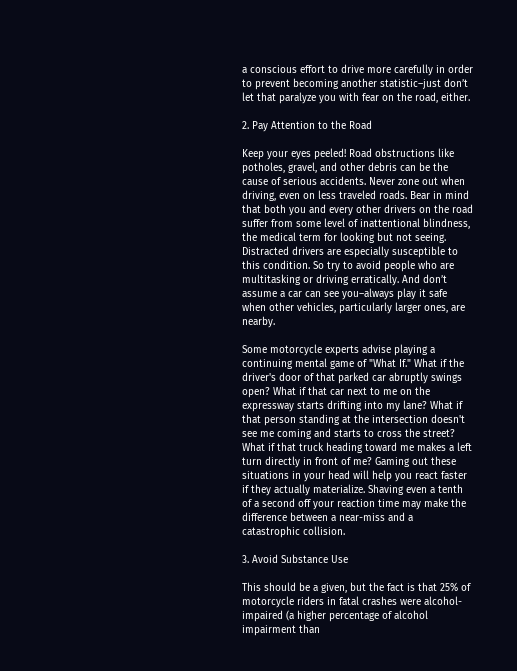a conscious effort to drive more carefully in order to prevent becoming another statistic–just don’t let that paralyze you with fear on the road, either.

2. Pay Attention to the Road

Keep your eyes peeled! Road obstructions like potholes, gravel, and other debris can be the cause of serious accidents. Never zone out when driving, even on less traveled roads. Bear in mind that both you and every other drivers on the road suffer from some level of inattentional blindness,  the medical term for looking but not seeing. Distracted drivers are especially susceptible to this condition. So try to avoid people who are multitasking or driving erratically. And don’t assume a car can see you–always play it safe when other vehicles, particularly larger ones, are nearby.

Some motorcycle experts advise playing a continuing mental game of "What If." What if the driver's door of that parked car abruptly swings open? What if that car next to me on the expressway starts drifting into my lane? What if that person standing at the intersection doesn't see me coming and starts to cross the street? What if that truck heading toward me makes a left turn directly in front of me? Gaming out these situations in your head will help you react faster if they actually materialize. Shaving even a tenth of a second off your reaction time may make the difference between a near-miss and a catastrophic collision.

3. Avoid Substance Use

This should be a given, but the fact is that 25% of motorcycle riders in fatal crashes were alcohol-impaired (a higher percentage of alcohol impairment than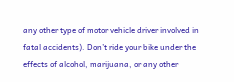any other type of motor vehicle driver involved in fatal accidents). Don’t ride your bike under the effects of alcohol, marijuana, or any other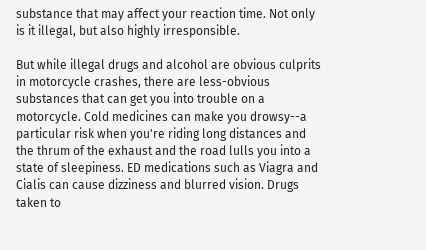substance that may affect your reaction time. Not only is it illegal, but also highly irresponsible.

But while illegal drugs and alcohol are obvious culprits in motorcycle crashes, there are less-obvious  substances that can get you into trouble on a motorcycle. Cold medicines can make you drowsy--a particular risk when you're riding long distances and the thrum of the exhaust and the road lulls you into a state of sleepiness. ED medications such as Viagra and Cialis can cause dizziness and blurred vision. Drugs taken to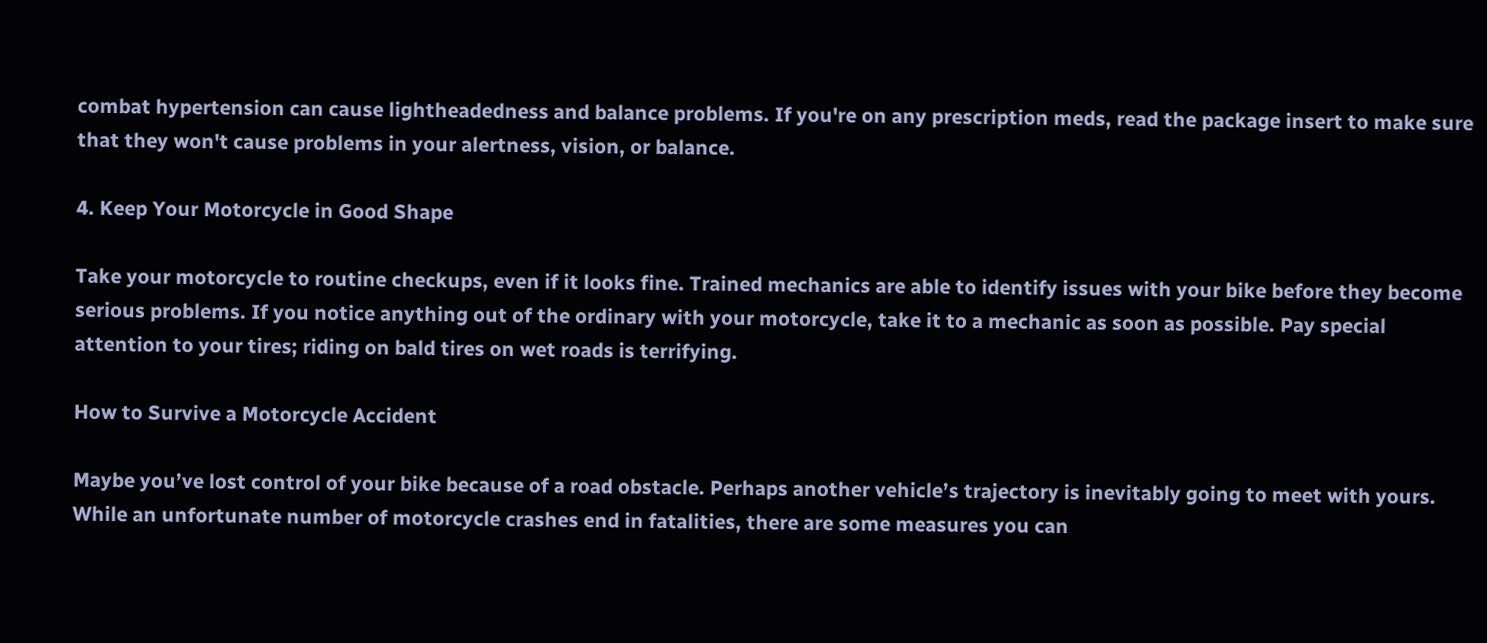combat hypertension can cause lightheadedness and balance problems. If you're on any prescription meds, read the package insert to make sure that they won't cause problems in your alertness, vision, or balance.

4. Keep Your Motorcycle in Good Shape

Take your motorcycle to routine checkups, even if it looks fine. Trained mechanics are able to identify issues with your bike before they become serious problems. If you notice anything out of the ordinary with your motorcycle, take it to a mechanic as soon as possible. Pay special attention to your tires; riding on bald tires on wet roads is terrifying.

How to Survive a Motorcycle Accident

Maybe you’ve lost control of your bike because of a road obstacle. Perhaps another vehicle’s trajectory is inevitably going to meet with yours. While an unfortunate number of motorcycle crashes end in fatalities, there are some measures you can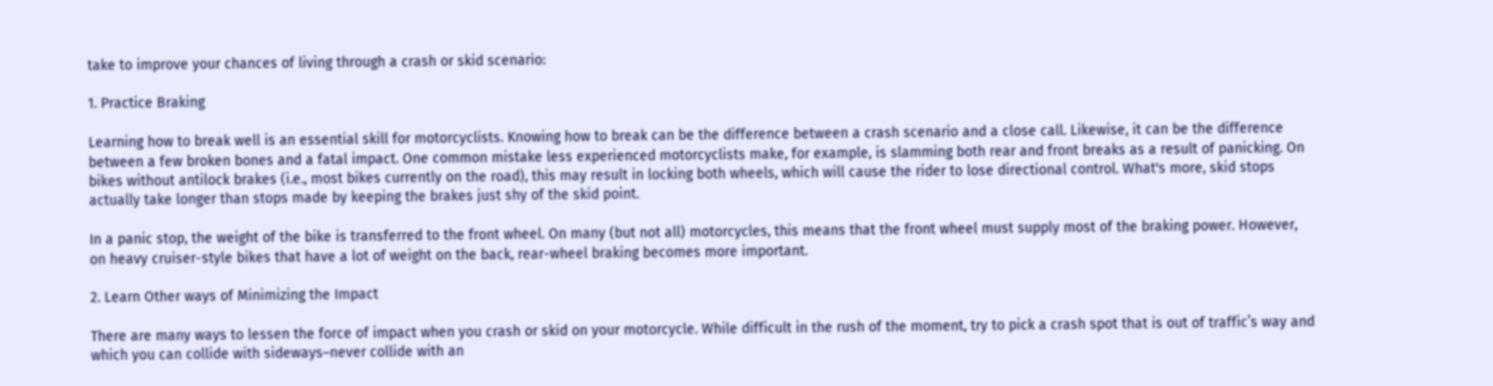take to improve your chances of living through a crash or skid scenario:

1. Practice Braking

Learning how to break well is an essential skill for motorcyclists. Knowing how to break can be the difference between a crash scenario and a close call. Likewise, it can be the difference between a few broken bones and a fatal impact. One common mistake less experienced motorcyclists make, for example, is slamming both rear and front breaks as a result of panicking. On bikes without antilock brakes (i.e., most bikes currently on the road), this may result in locking both wheels, which will cause the rider to lose directional control. What's more, skid stops actually take longer than stops made by keeping the brakes just shy of the skid point.

In a panic stop, the weight of the bike is transferred to the front wheel. On many (but not all) motorcycles, this means that the front wheel must supply most of the braking power. However, on heavy cruiser-style bikes that have a lot of weight on the back, rear-wheel braking becomes more important.

2. Learn Other ways of Minimizing the Impact

There are many ways to lessen the force of impact when you crash or skid on your motorcycle. While difficult in the rush of the moment, try to pick a crash spot that is out of traffic’s way and which you can collide with sideways–never collide with an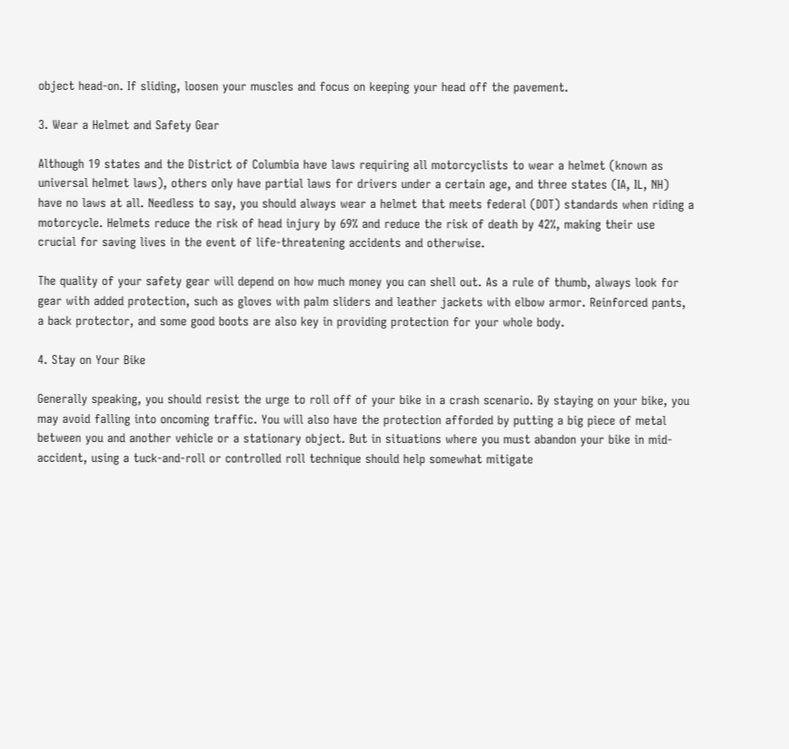object head-on. If sliding, loosen your muscles and focus on keeping your head off the pavement.

3. Wear a Helmet and Safety Gear

Although 19 states and the District of Columbia have laws requiring all motorcyclists to wear a helmet (known as universal helmet laws), others only have partial laws for drivers under a certain age, and three states (IA, IL, NH) have no laws at all. Needless to say, you should always wear a helmet that meets federal (DOT) standards when riding a motorcycle. Helmets reduce the risk of head injury by 69% and reduce the risk of death by 42%, making their use crucial for saving lives in the event of life-threatening accidents and otherwise.

The quality of your safety gear will depend on how much money you can shell out. As a rule of thumb, always look for gear with added protection, such as gloves with palm sliders and leather jackets with elbow armor. Reinforced pants, a back protector, and some good boots are also key in providing protection for your whole body.

4. Stay on Your Bike

Generally speaking, you should resist the urge to roll off of your bike in a crash scenario. By staying on your bike, you may avoid falling into oncoming traffic. You will also have the protection afforded by putting a big piece of metal between you and another vehicle or a stationary object. But in situations where you must abandon your bike in mid-accident, using a tuck-and-roll or controlled roll technique should help somewhat mitigate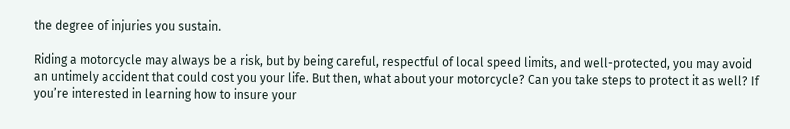the degree of injuries you sustain.

Riding a motorcycle may always be a risk, but by being careful, respectful of local speed limits, and well-protected, you may avoid an untimely accident that could cost you your life. But then, what about your motorcycle? Can you take steps to protect it as well? If you’re interested in learning how to insure your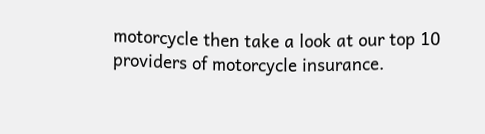motorcycle then take a look at our top 10 providers of motorcycle insurance.